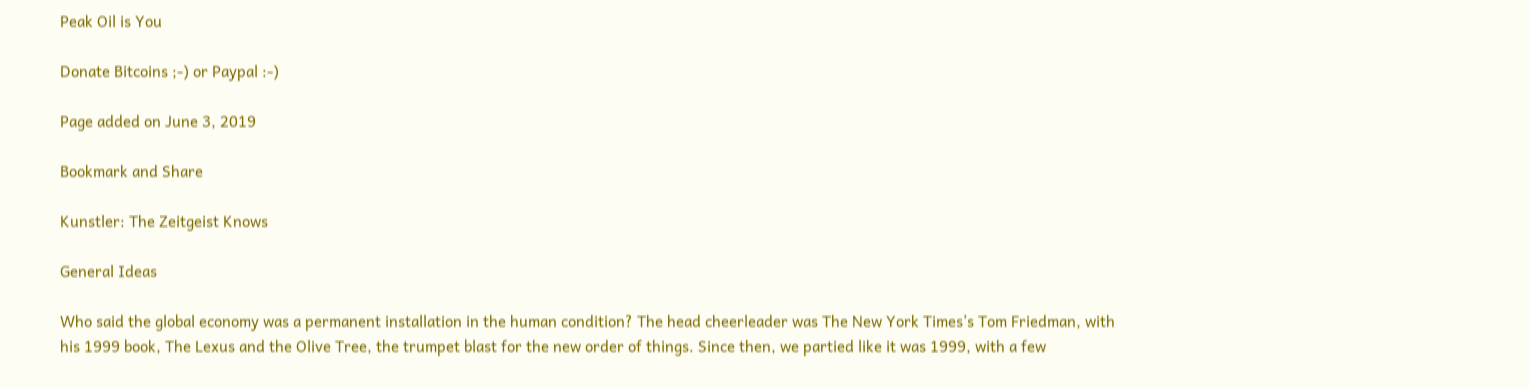Peak Oil is You

Donate Bitcoins ;-) or Paypal :-)

Page added on June 3, 2019

Bookmark and Share

Kunstler: The Zeitgeist Knows

General Ideas

Who said the global economy was a permanent installation in the human condition? The head cheerleader was The New York Times’s Tom Friedman, with his 1999 book, The Lexus and the Olive Tree, the trumpet blast for the new order of things. Since then, we partied like it was 1999, with a few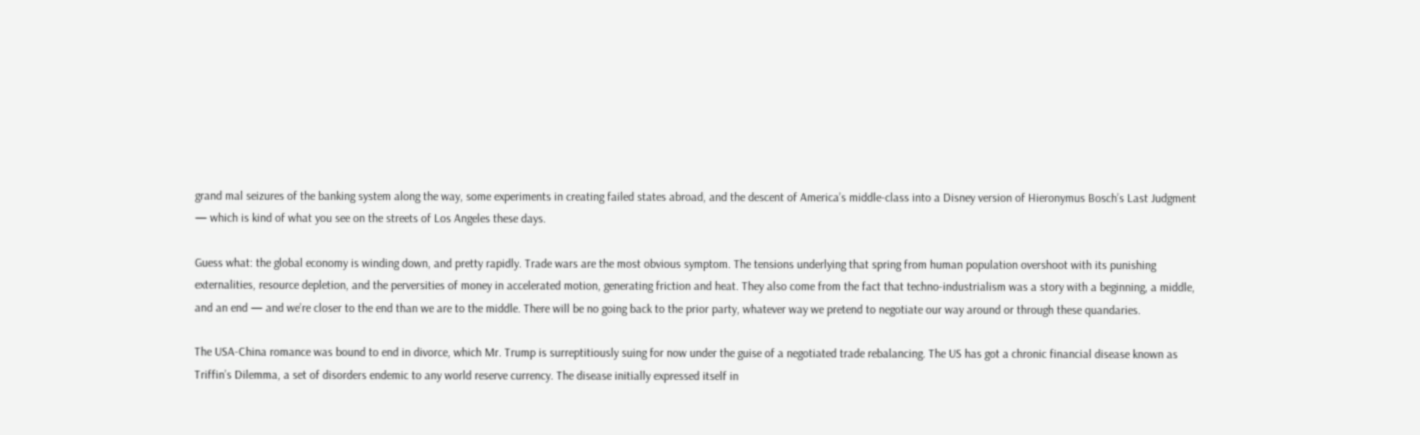grand mal seizures of the banking system along the way, some experiments in creating failed states abroad, and the descent of America’s middle-class into a Disney version of Hieronymus Bosch’s Last Judgment — which is kind of what you see on the streets of Los Angeles these days.

Guess what: the global economy is winding down, and pretty rapidly. Trade wars are the most obvious symptom. The tensions underlying that spring from human population overshoot with its punishing externalities, resource depletion, and the perversities of money in accelerated motion, generating friction and heat. They also come from the fact that techno-industrialism was a story with a beginning, a middle, and an end — and we’re closer to the end than we are to the middle. There will be no going back to the prior party, whatever way we pretend to negotiate our way around or through these quandaries.

The USA-China romance was bound to end in divorce, which Mr. Trump is surreptitiously suing for now under the guise of a negotiated trade rebalancing. The US has got a chronic financial disease known as Triffin’s Dilemma, a set of disorders endemic to any world reserve currency. The disease initially expressed itself in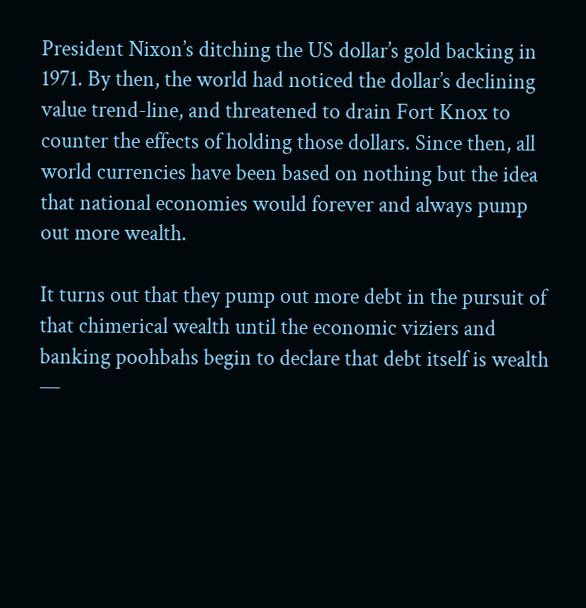President Nixon’s ditching the US dollar’s gold backing in 1971. By then, the world had noticed the dollar’s declining value trend-line, and threatened to drain Fort Knox to counter the effects of holding those dollars. Since then, all world currencies have been based on nothing but the idea that national economies would forever and always pump out more wealth.

It turns out that they pump out more debt in the pursuit of that chimerical wealth until the economic viziers and banking poohbahs begin to declare that debt itself is wealth —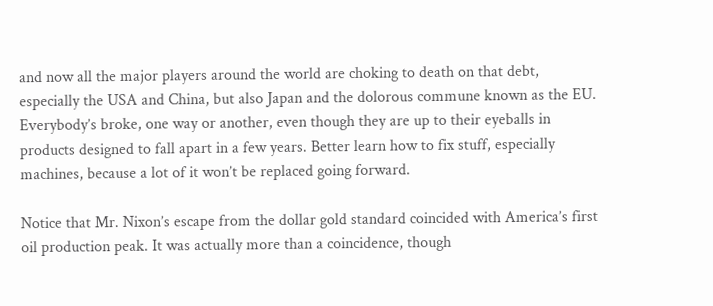and now all the major players around the world are choking to death on that debt, especially the USA and China, but also Japan and the dolorous commune known as the EU. Everybody’s broke, one way or another, even though they are up to their eyeballs in products designed to fall apart in a few years. Better learn how to fix stuff, especially machines, because a lot of it won’t be replaced going forward.

Notice that Mr. Nixon’s escape from the dollar gold standard coincided with America’s first oil production peak. It was actually more than a coincidence, though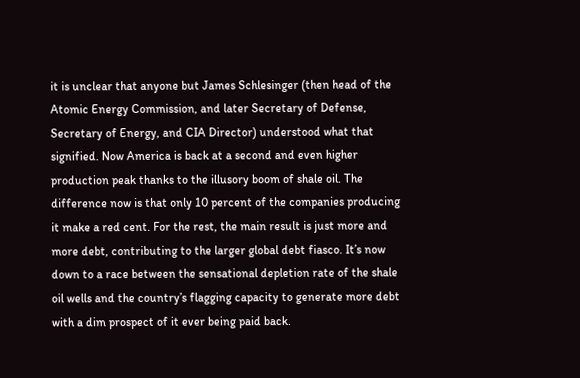it is unclear that anyone but James Schlesinger (then head of the Atomic Energy Commission, and later Secretary of Defense, Secretary of Energy, and CIA Director) understood what that signified. Now America is back at a second and even higher production peak thanks to the illusory boom of shale oil. The difference now is that only 10 percent of the companies producing it make a red cent. For the rest, the main result is just more and more debt, contributing to the larger global debt fiasco. It’s now down to a race between the sensational depletion rate of the shale oil wells and the country’s flagging capacity to generate more debt with a dim prospect of it ever being paid back.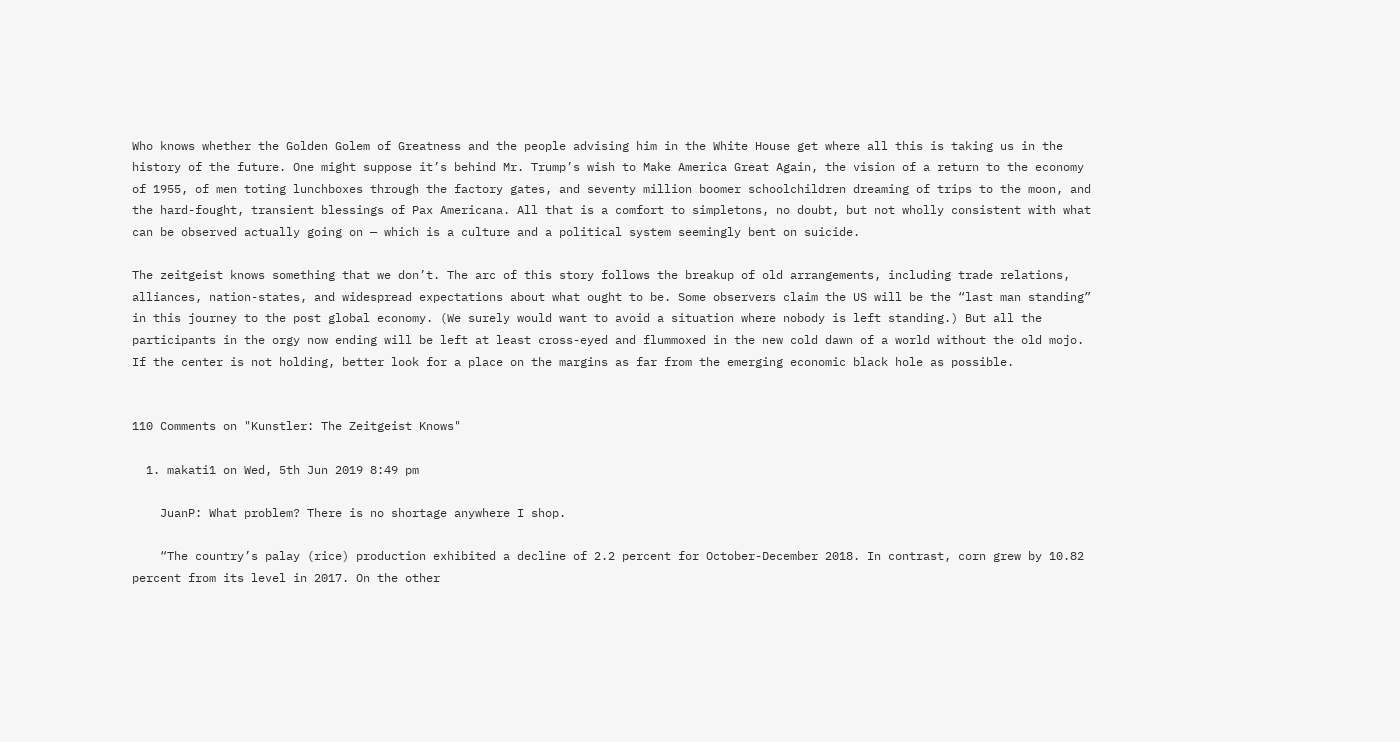Who knows whether the Golden Golem of Greatness and the people advising him in the White House get where all this is taking us in the history of the future. One might suppose it’s behind Mr. Trump’s wish to Make America Great Again, the vision of a return to the economy of 1955, of men toting lunchboxes through the factory gates, and seventy million boomer schoolchildren dreaming of trips to the moon, and the hard-fought, transient blessings of Pax Americana. All that is a comfort to simpletons, no doubt, but not wholly consistent with what can be observed actually going on — which is a culture and a political system seemingly bent on suicide.

The zeitgeist knows something that we don’t. The arc of this story follows the breakup of old arrangements, including trade relations, alliances, nation-states, and widespread expectations about what ought to be. Some observers claim the US will be the “last man standing” in this journey to the post global economy. (We surely would want to avoid a situation where nobody is left standing.) But all the participants in the orgy now ending will be left at least cross-eyed and flummoxed in the new cold dawn of a world without the old mojo. If the center is not holding, better look for a place on the margins as far from the emerging economic black hole as possible.


110 Comments on "Kunstler: The Zeitgeist Knows"

  1. makati1 on Wed, 5th Jun 2019 8:49 pm

    JuanP: What problem? There is no shortage anywhere I shop.

    “The country’s palay (rice) production exhibited a decline of 2.2 percent for October-December 2018. In contrast, corn grew by 10.82 percent from its level in 2017. On the other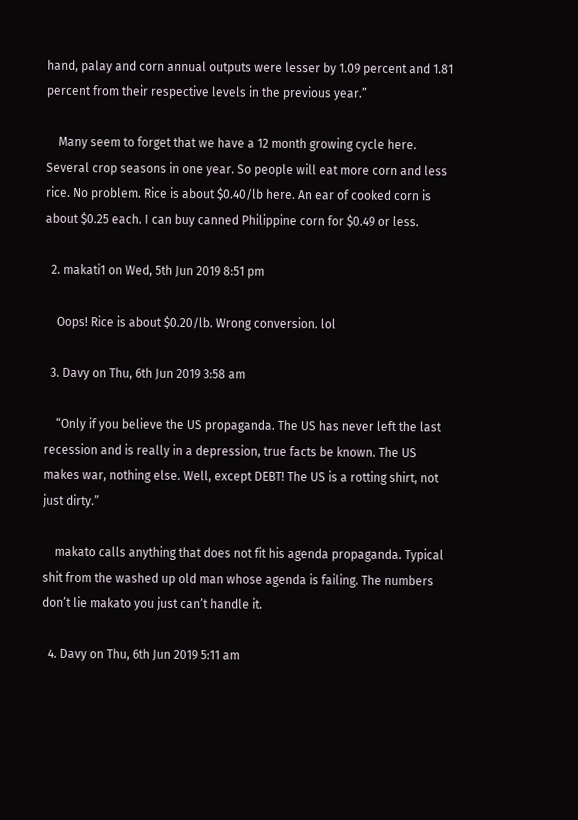hand, palay and corn annual outputs were lesser by 1.09 percent and 1.81 percent from their respective levels in the previous year.”

    Many seem to forget that we have a 12 month growing cycle here. Several crop seasons in one year. So people will eat more corn and less rice. No problem. Rice is about $0.40/lb here. An ear of cooked corn is about $0.25 each. I can buy canned Philippine corn for $0.49 or less.

  2. makati1 on Wed, 5th Jun 2019 8:51 pm

    Oops! Rice is about $0.20/lb. Wrong conversion. lol

  3. Davy on Thu, 6th Jun 2019 3:58 am

    “Only if you believe the US propaganda. The US has never left the last recession and is really in a depression, true facts be known. The US makes war, nothing else. Well, except DEBT! The US is a rotting shirt, not just dirty.”

    makato calls anything that does not fit his agenda propaganda. Typical shit from the washed up old man whose agenda is failing. The numbers don’t lie makato you just can’t handle it.

  4. Davy on Thu, 6th Jun 2019 5:11 am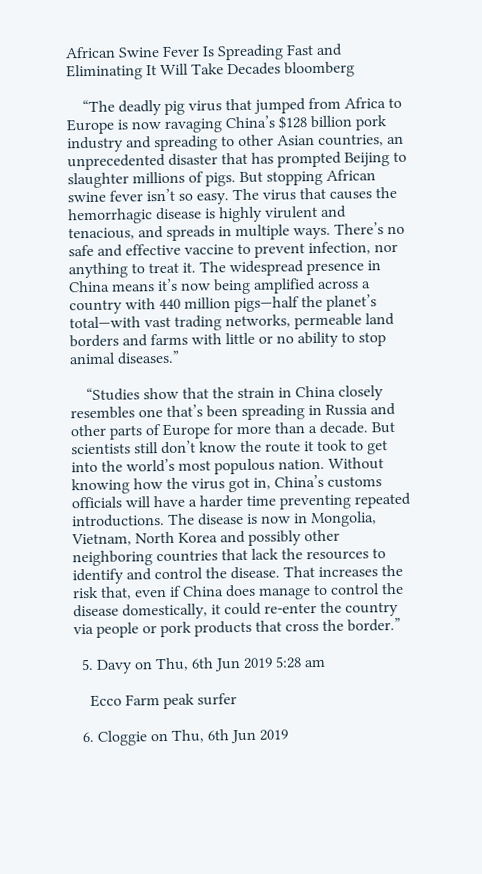African Swine Fever Is Spreading Fast and Eliminating It Will Take Decades bloomberg

    “The deadly pig virus that jumped from Africa to Europe is now ravaging China’s $128 billion pork industry and spreading to other Asian countries, an unprecedented disaster that has prompted Beijing to slaughter millions of pigs. But stopping African swine fever isn’t so easy. The virus that causes the hemorrhagic disease is highly virulent and tenacious, and spreads in multiple ways. There’s no safe and effective vaccine to prevent infection, nor anything to treat it. The widespread presence in China means it’s now being amplified across a country with 440 million pigs—half the planet’s total—with vast trading networks, permeable land borders and farms with little or no ability to stop animal diseases.”

    “Studies show that the strain in China closely resembles one that’s been spreading in Russia and other parts of Europe for more than a decade. But scientists still don’t know the route it took to get into the world’s most populous nation. Without knowing how the virus got in, China’s customs officials will have a harder time preventing repeated introductions. The disease is now in Mongolia, Vietnam, North Korea and possibly other neighboring countries that lack the resources to identify and control the disease. That increases the risk that, even if China does manage to control the disease domestically, it could re-enter the country via people or pork products that cross the border.”

  5. Davy on Thu, 6th Jun 2019 5:28 am

    Ecco Farm peak surfer

  6. Cloggie on Thu, 6th Jun 2019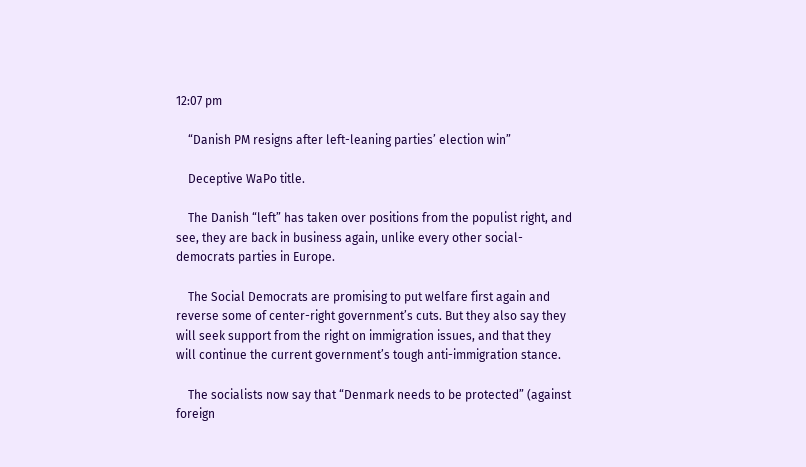12:07 pm

    “Danish PM resigns after left-leaning parties’ election win”

    Deceptive WaPo title.

    The Danish “left” has taken over positions from the populist right, and see, they are back in business again, unlike every other social-democrats parties in Europe.

    The Social Democrats are promising to put welfare first again and reverse some of center-right government’s cuts. But they also say they will seek support from the right on immigration issues, and that they will continue the current government’s tough anti-immigration stance.

    The socialists now say that “Denmark needs to be protected” (against foreign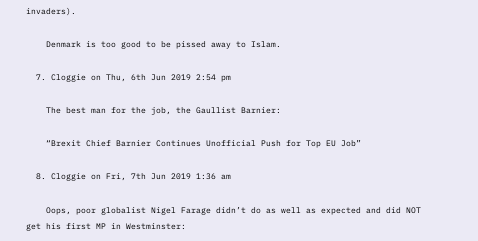invaders).

    Denmark is too good to be pissed away to Islam.

  7. Cloggie on Thu, 6th Jun 2019 2:54 pm

    The best man for the job, the Gaullist Barnier:

    “Brexit Chief Barnier Continues Unofficial Push for Top EU Job”

  8. Cloggie on Fri, 7th Jun 2019 1:36 am

    Oops, poor globalist Nigel Farage didn’t do as well as expected and did NOT get his first MP in Westminster: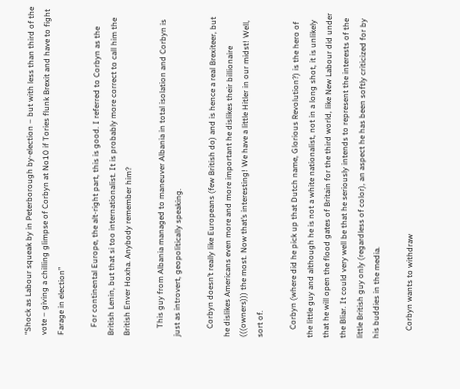“Shock as Labour squeak by in Peterborough by-election – but with less than third of the vote – giving a chilling glimpse of Corbyn at No10 if Tories flunk Brexit and have to fight Farage in election”

    For continental Europe, the alt-right part, this is good. I referred to Corbyn as the British Lenin, but that si too internationalist. It is probably more correct to call him the British Enver Hoxha. Anybody remember him?

    This guy from Albania managed to maneuver Albania in total isolation and Corbyn is just as introvert, geopolitically speaking.

    Corbyn doesn’t really like Europeans (few British do) and is hence a real Brexiteer, but he dislikes Americans even more and more important he dislikes their billionaire (((owners))) the most. Now that’s interesting! We have a little Hitler in our midst! Well, sort of.

    Corbyn (where did he pick up that Dutch name, Glorious Revolution?) is the hero of the little guy and although he is not a white nationalist, not in a long shot, it is unlikely that he will open the flood gates of Britain for the third world, like New Labour did under the Bliar. It could very well be that he seriously intends to represent the interests of the little British guy only (regardless of color), an aspect he has been softly criticized for by his buddies in the media.

    Corbyn wants to withdraw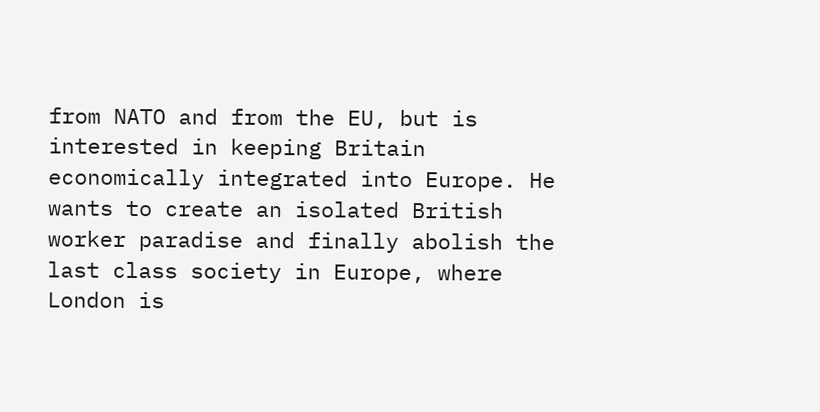from NATO and from the EU, but is interested in keeping Britain economically integrated into Europe. He wants to create an isolated British worker paradise and finally abolish the last class society in Europe, where London is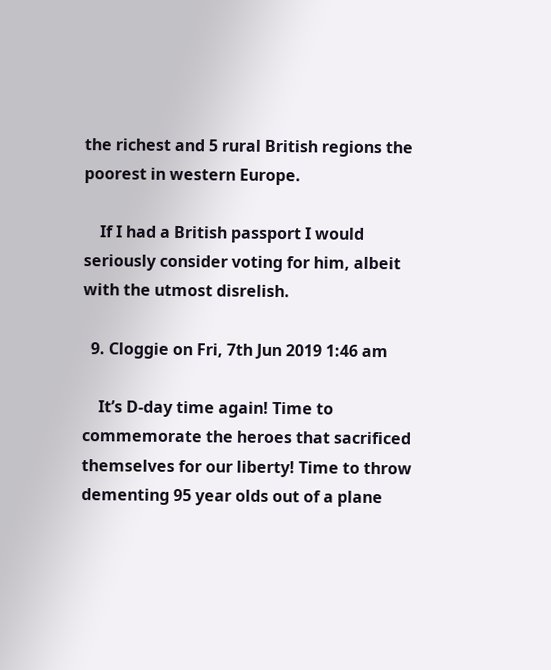the richest and 5 rural British regions the poorest in western Europe.

    If I had a British passport I would seriously consider voting for him, albeit with the utmost disrelish.

  9. Cloggie on Fri, 7th Jun 2019 1:46 am

    It’s D-day time again! Time to commemorate the heroes that sacrificed themselves for our liberty! Time to throw dementing 95 year olds out of a plane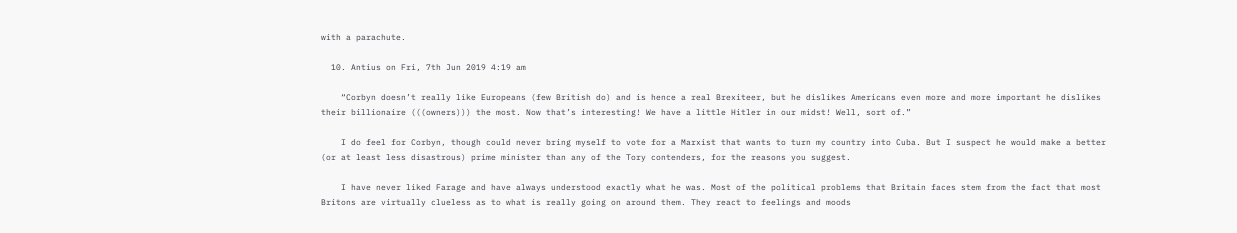with a parachute.

  10. Antius on Fri, 7th Jun 2019 4:19 am

    “Corbyn doesn’t really like Europeans (few British do) and is hence a real Brexiteer, but he dislikes Americans even more and more important he dislikes their billionaire (((owners))) the most. Now that’s interesting! We have a little Hitler in our midst! Well, sort of.”

    I do feel for Corbyn, though could never bring myself to vote for a Marxist that wants to turn my country into Cuba. But I suspect he would make a better (or at least less disastrous) prime minister than any of the Tory contenders, for the reasons you suggest.

    I have never liked Farage and have always understood exactly what he was. Most of the political problems that Britain faces stem from the fact that most Britons are virtually clueless as to what is really going on around them. They react to feelings and moods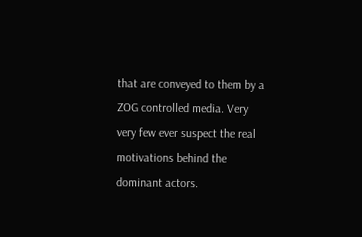that are conveyed to them by a ZOG controlled media. Very very few ever suspect the real motivations behind the dominant actors.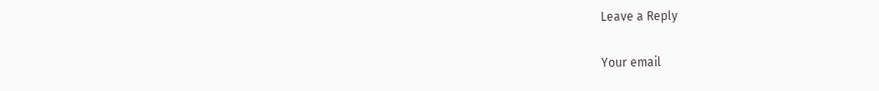Leave a Reply

Your email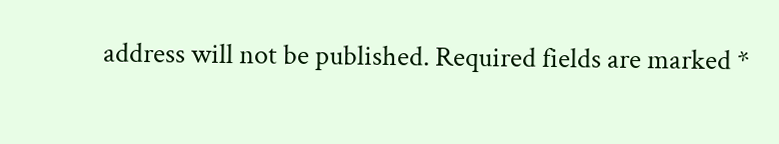address will not be published. Required fields are marked *